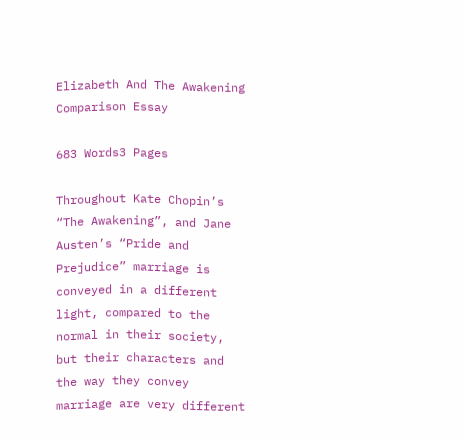Elizabeth And The Awakening Comparison Essay

683 Words3 Pages

Throughout Kate Chopin’s “The Awakening”, and Jane Austen’s “Pride and Prejudice” marriage is conveyed in a different light, compared to the normal in their society, but their characters and the way they convey marriage are very different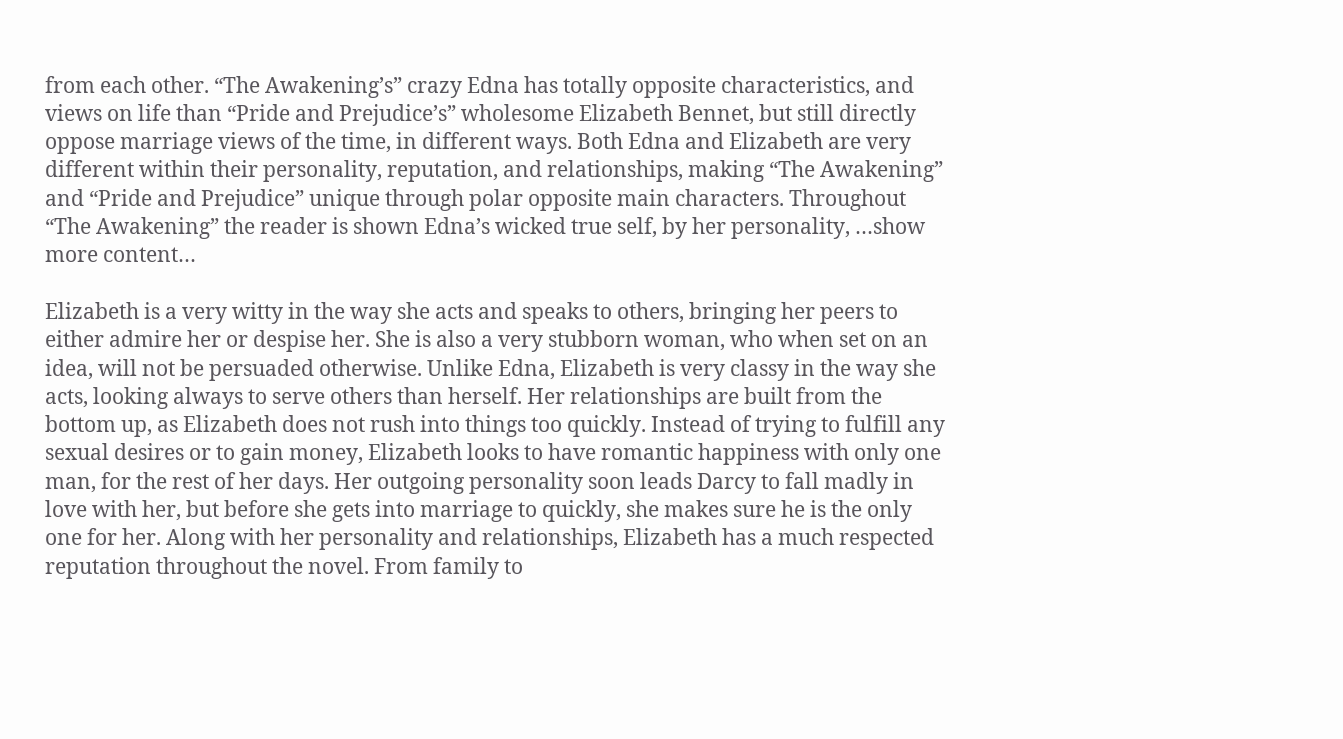from each other. “The Awakening’s” crazy Edna has totally opposite characteristics, and views on life than “Pride and Prejudice’s” wholesome Elizabeth Bennet, but still directly oppose marriage views of the time, in different ways. Both Edna and Elizabeth are very different within their personality, reputation, and relationships, making “The Awakening” and “Pride and Prejudice” unique through polar opposite main characters. Throughout “The Awakening” the reader is shown Edna’s wicked true self, by her personality, …show more content…

Elizabeth is a very witty in the way she acts and speaks to others, bringing her peers to either admire her or despise her. She is also a very stubborn woman, who when set on an idea, will not be persuaded otherwise. Unlike Edna, Elizabeth is very classy in the way she acts, looking always to serve others than herself. Her relationships are built from the bottom up, as Elizabeth does not rush into things too quickly. Instead of trying to fulfill any sexual desires or to gain money, Elizabeth looks to have romantic happiness with only one man, for the rest of her days. Her outgoing personality soon leads Darcy to fall madly in love with her, but before she gets into marriage to quickly, she makes sure he is the only one for her. Along with her personality and relationships, Elizabeth has a much respected reputation throughout the novel. From family to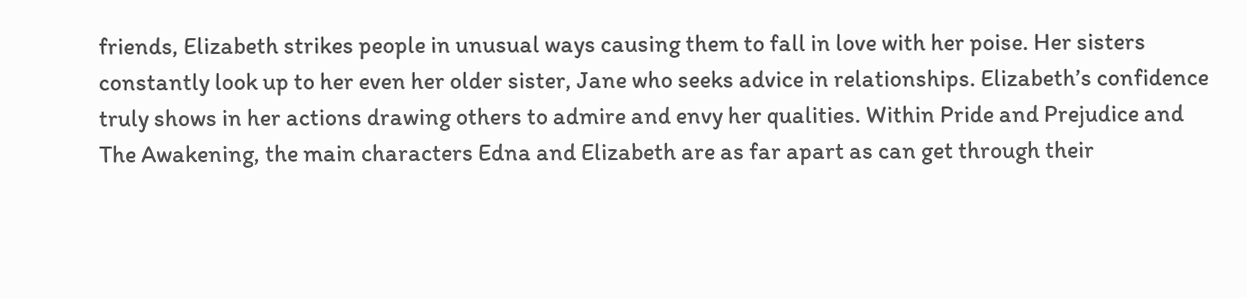friends, Elizabeth strikes people in unusual ways causing them to fall in love with her poise. Her sisters constantly look up to her even her older sister, Jane who seeks advice in relationships. Elizabeth’s confidence truly shows in her actions drawing others to admire and envy her qualities. Within Pride and Prejudice and The Awakening, the main characters Edna and Elizabeth are as far apart as can get through their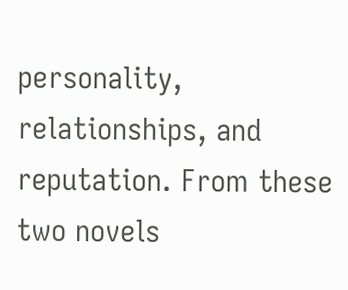personality, relationships, and reputation. From these two novels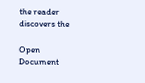the reader discovers the

Open Document